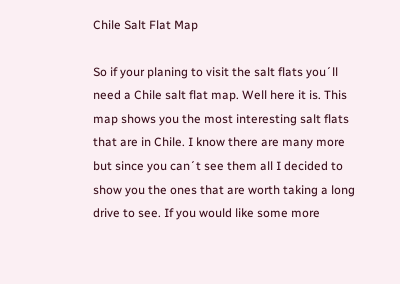Chile Salt Flat Map

So if your planing to visit the salt flats you´ll need a Chile salt flat map. Well here it is. This map shows you the most interesting salt flats that are in Chile. I know there are many more but since you can´t see them all I decided to show you the ones that are worth taking a long drive to see. If you would like some more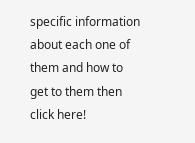specific information about each one of them and how to get to them then click here!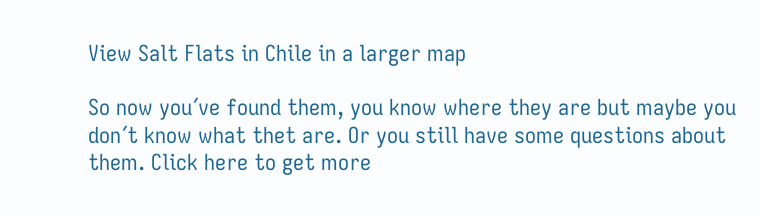View Salt Flats in Chile in a larger map

So now you´ve found them, you know where they are but maybe you don´t know what thet are. Or you still have some questions about them. Click here to get more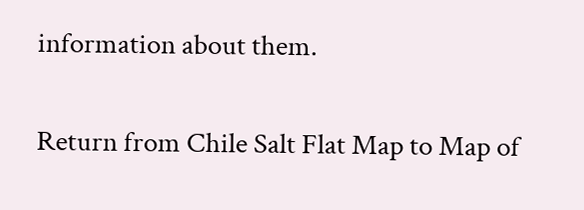information about them.

Return from Chile Salt Flat Map to Map of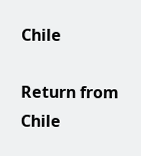Chile

Return from Chile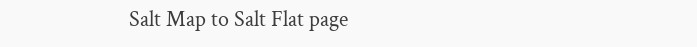Salt Map to Salt Flat page